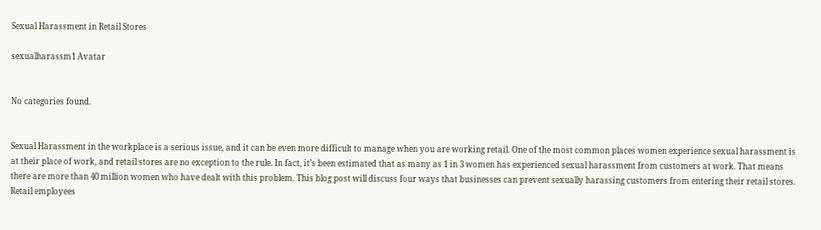Sexual Harassment in Retail Stores

sexualharassm1 Avatar


No categories found.


Sexual Harassment in the workplace is a serious issue, and it can be even more difficult to manage when you are working retail. One of the most common places women experience sexual harassment is at their place of work, and retail stores are no exception to the rule. In fact, it’s been estimated that as many as 1 in 3 women has experienced sexual harassment from customers at work. That means there are more than 40 million women who have dealt with this problem. This blog post will discuss four ways that businesses can prevent sexually harassing customers from entering their retail stores. Retail employees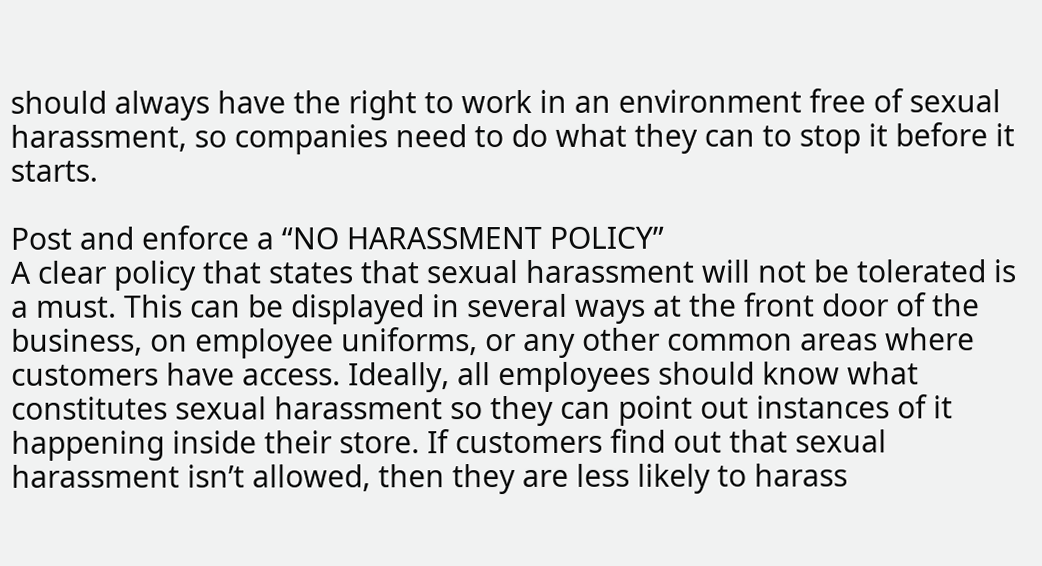should always have the right to work in an environment free of sexual harassment, so companies need to do what they can to stop it before it starts.

Post and enforce a “NO HARASSMENT POLICY”
A clear policy that states that sexual harassment will not be tolerated is a must. This can be displayed in several ways at the front door of the business, on employee uniforms, or any other common areas where customers have access. Ideally, all employees should know what constitutes sexual harassment so they can point out instances of it happening inside their store. If customers find out that sexual harassment isn’t allowed, then they are less likely to harass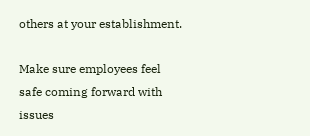others at your establishment.

Make sure employees feel safe coming forward with issues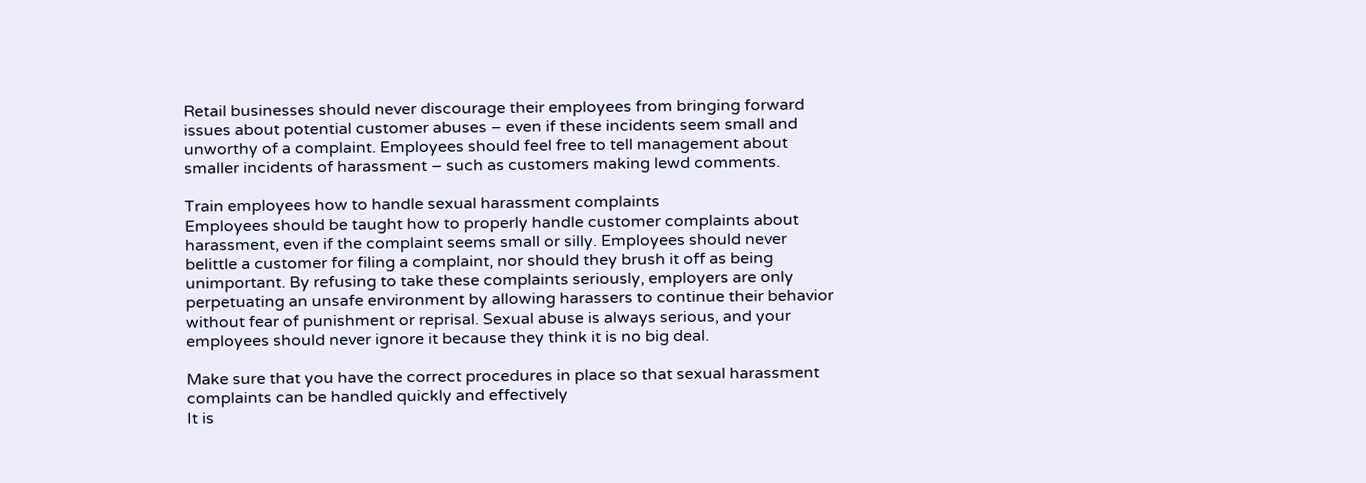Retail businesses should never discourage their employees from bringing forward issues about potential customer abuses – even if these incidents seem small and unworthy of a complaint. Employees should feel free to tell management about smaller incidents of harassment – such as customers making lewd comments.

Train employees how to handle sexual harassment complaints
Employees should be taught how to properly handle customer complaints about harassment, even if the complaint seems small or silly. Employees should never belittle a customer for filing a complaint, nor should they brush it off as being unimportant. By refusing to take these complaints seriously, employers are only perpetuating an unsafe environment by allowing harassers to continue their behavior without fear of punishment or reprisal. Sexual abuse is always serious, and your employees should never ignore it because they think it is no big deal.

Make sure that you have the correct procedures in place so that sexual harassment complaints can be handled quickly and effectively
It is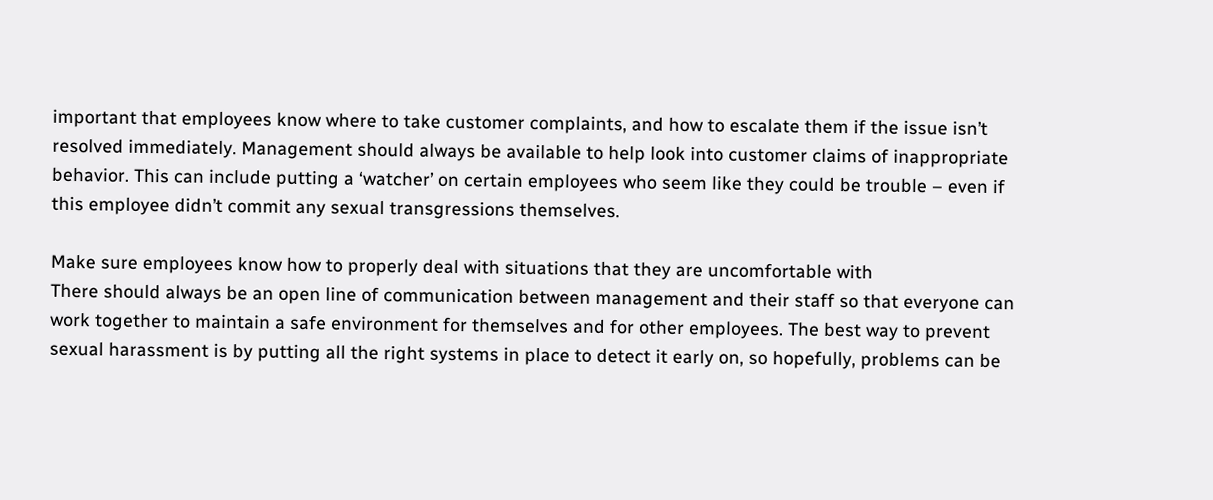important that employees know where to take customer complaints, and how to escalate them if the issue isn’t resolved immediately. Management should always be available to help look into customer claims of inappropriate behavior. This can include putting a ‘watcher’ on certain employees who seem like they could be trouble – even if this employee didn’t commit any sexual transgressions themselves.

Make sure employees know how to properly deal with situations that they are uncomfortable with
There should always be an open line of communication between management and their staff so that everyone can work together to maintain a safe environment for themselves and for other employees. The best way to prevent sexual harassment is by putting all the right systems in place to detect it early on, so hopefully, problems can be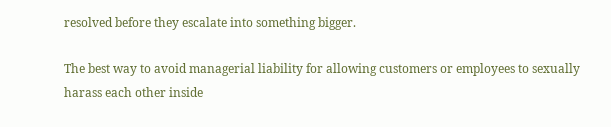resolved before they escalate into something bigger.

The best way to avoid managerial liability for allowing customers or employees to sexually harass each other inside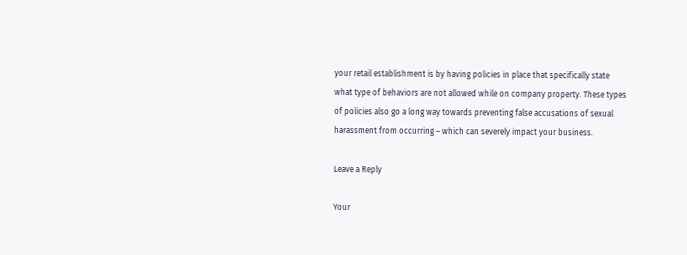your retail establishment is by having policies in place that specifically state what type of behaviors are not allowed while on company property. These types of policies also go a long way towards preventing false accusations of sexual harassment from occurring – which can severely impact your business.

Leave a Reply

Your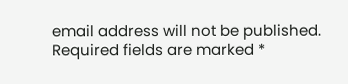email address will not be published. Required fields are marked *